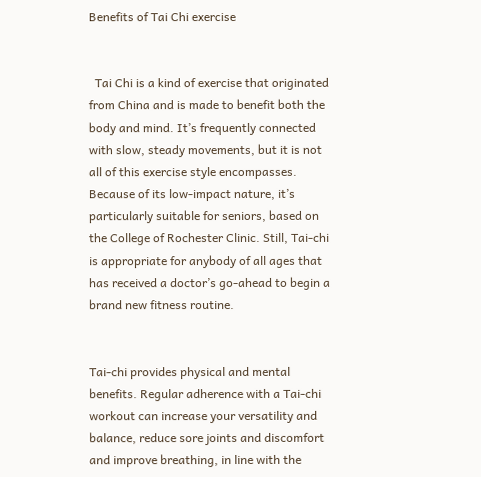Benefits of Tai Chi exercise


  Tai Chi is a kind of exercise that originated from China and is made to benefit both the body and mind. It’s frequently connected with slow, steady movements, but it is not all of this exercise style encompasses. Because of its low-impact nature, it’s particularly suitable for seniors, based on the College of Rochester Clinic. Still, Tai-chi is appropriate for anybody of all ages that has received a doctor’s go-ahead to begin a brand new fitness routine.


Tai-chi provides physical and mental benefits. Regular adherence with a Tai-chi workout can increase your versatility and balance, reduce sore joints and discomfort and improve breathing, in line with the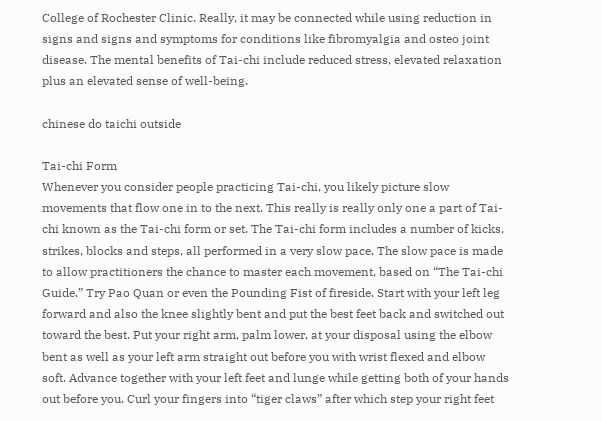College of Rochester Clinic. Really, it may be connected while using reduction in signs and signs and symptoms for conditions like fibromyalgia and osteo joint disease. The mental benefits of Tai-chi include reduced stress, elevated relaxation plus an elevated sense of well-being.

chinese do taichi outside

Tai-chi Form
Whenever you consider people practicing Tai-chi, you likely picture slow movements that flow one in to the next. This really is really only one a part of Tai-chi known as the Tai-chi form or set. The Tai-chi form includes a number of kicks, strikes, blocks and steps, all performed in a very slow pace. The slow pace is made to allow practitioners the chance to master each movement, based on “The Tai-chi Guide.” Try Pao Quan or even the Pounding Fist of fireside. Start with your left leg forward and also the knee slightly bent and put the best feet back and switched out toward the best. Put your right arm, palm lower, at your disposal using the elbow bent as well as your left arm straight out before you with wrist flexed and elbow soft. Advance together with your left feet and lunge while getting both of your hands out before you. Curl your fingers into “tiger claws” after which step your right feet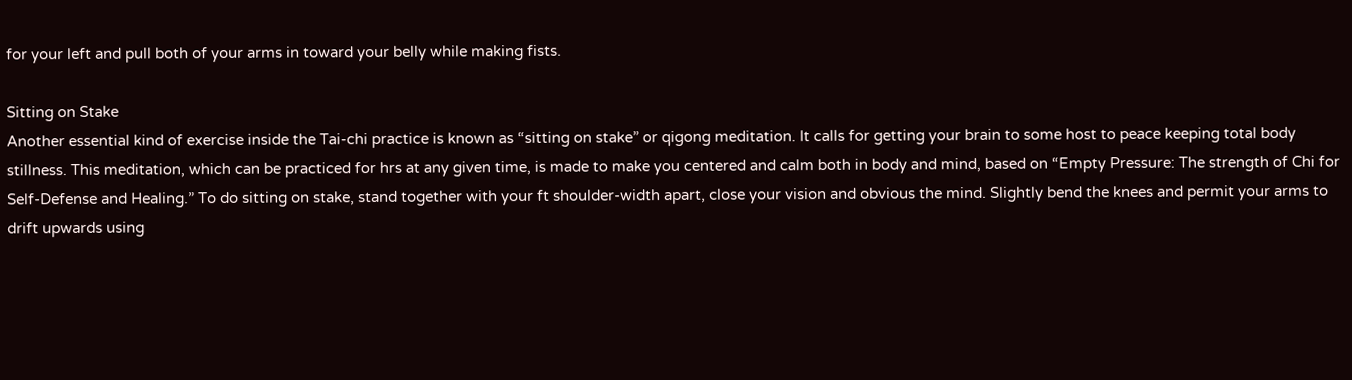for your left and pull both of your arms in toward your belly while making fists.

Sitting on Stake
Another essential kind of exercise inside the Tai-chi practice is known as “sitting on stake” or qigong meditation. It calls for getting your brain to some host to peace keeping total body stillness. This meditation, which can be practiced for hrs at any given time, is made to make you centered and calm both in body and mind, based on “Empty Pressure: The strength of Chi for Self-Defense and Healing.” To do sitting on stake, stand together with your ft shoulder-width apart, close your vision and obvious the mind. Slightly bend the knees and permit your arms to drift upwards using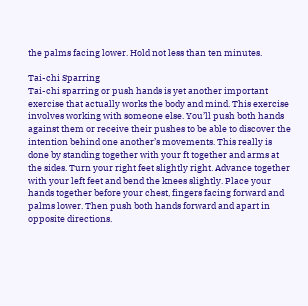the palms facing lower. Hold not less than ten minutes.

Tai-chi Sparring
Tai-chi sparring or push hands is yet another important exercise that actually works the body and mind. This exercise involves working with someone else. You’ll push both hands against them or receive their pushes to be able to discover the intention behind one another’s movements. This really is done by standing together with your ft together and arms at the sides. Turn your right feet slightly right. Advance together with your left feet and bend the knees slightly. Place your hands together before your chest, fingers facing forward and palms lower. Then push both hands forward and apart in opposite directions.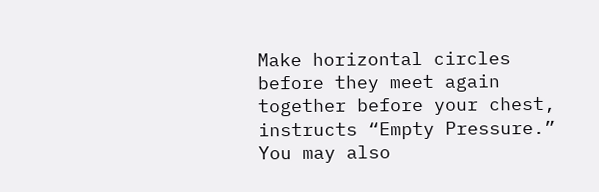Make horizontal circles before they meet again together before your chest, instructs “Empty Pressure.” You may also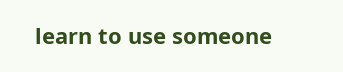learn to use someone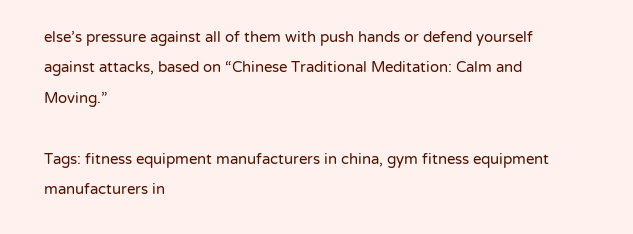else’s pressure against all of them with push hands or defend yourself against attacks, based on “Chinese Traditional Meditation: Calm and Moving.”

Tags: fitness equipment manufacturers in china, gym fitness equipment manufacturers in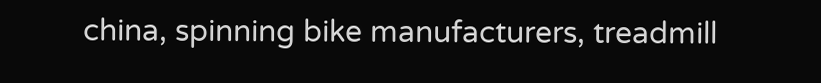china, spinning bike manufacturers, treadmill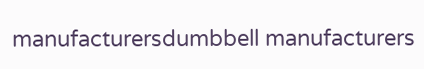manufacturersdumbbell manufacturers